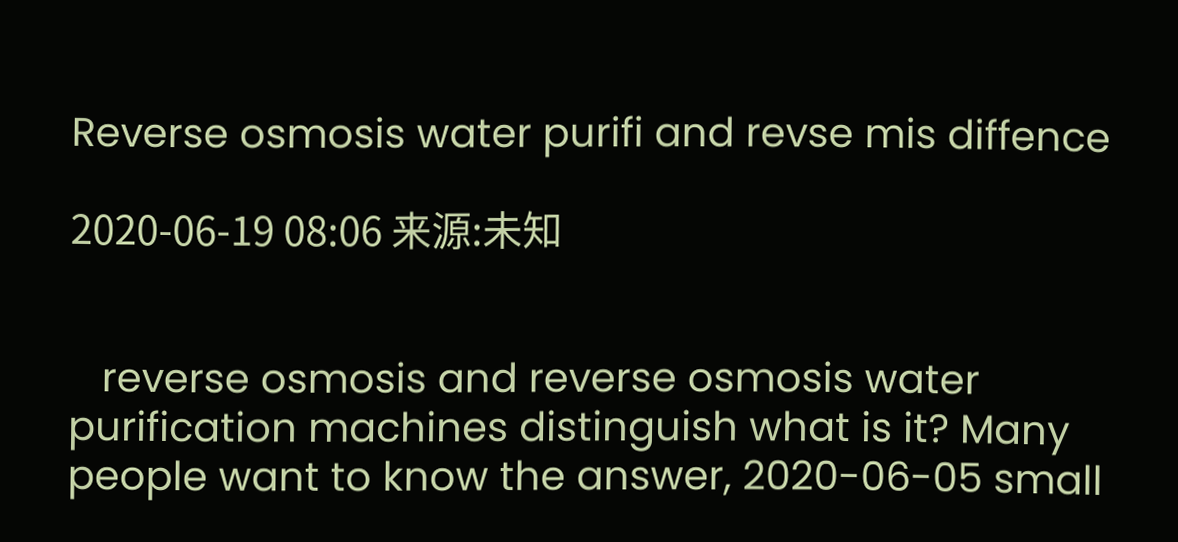Reverse osmosis water purifi and revse mis diffence

2020-06-19 08:06 来源:未知


   reverse osmosis and reverse osmosis water purification machines distinguish what is it? Many people want to know the answer, 2020-06-05 small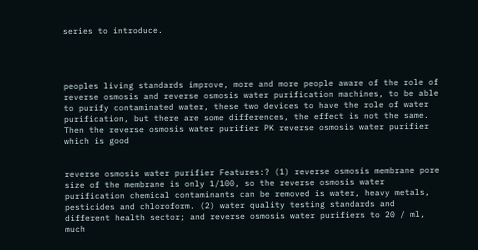series to introduce.




peoples living standards improve, more and more people aware of the role of reverse osmosis and reverse osmosis water purification machines, to be able to purify contaminated water, these two devices to have the role of water purification, but there are some differences, the effect is not the same. Then the reverse osmosis water purifier PK reverse osmosis water purifier which is good


reverse osmosis water purifier Features:? (1) reverse osmosis membrane pore size of the membrane is only 1/100, so the reverse osmosis water purification chemical contaminants can be removed is water, heavy metals, pesticides and chloroform. (2) water quality testing standards and different health sector; and reverse osmosis water purifiers to 20 / ml, much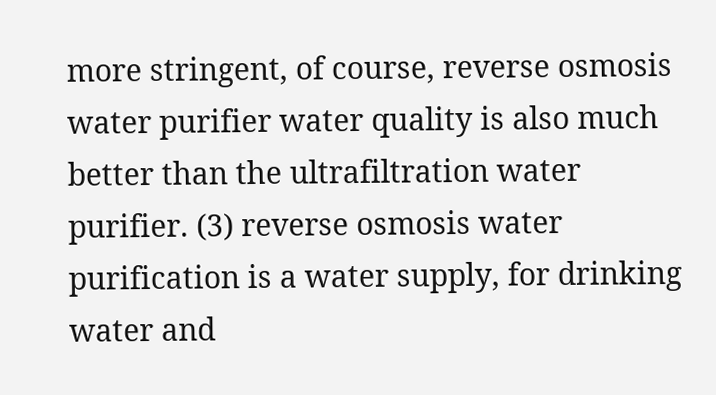more stringent, of course, reverse osmosis water purifier water quality is also much better than the ultrafiltration water purifier. (3) reverse osmosis water purification is a water supply, for drinking water and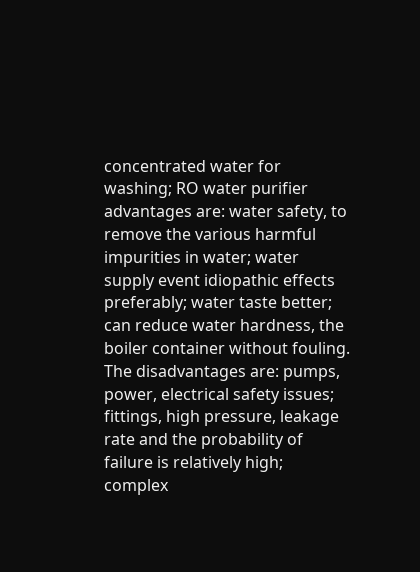concentrated water for washing; RO water purifier advantages are: water safety, to remove the various harmful impurities in water; water supply event idiopathic effects preferably; water taste better; can reduce water hardness, the boiler container without fouling. The disadvantages are: pumps, power, electrical safety issues; fittings, high pressure, leakage rate and the probability of failure is relatively high; complex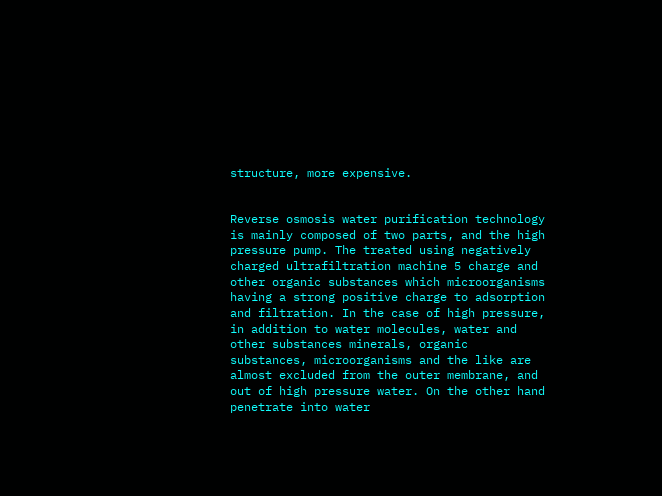structure, more expensive.


Reverse osmosis water purification technology is mainly composed of two parts, and the high pressure pump. The treated using negatively charged ultrafiltration machine 5 charge and other organic substances which microorganisms having a strong positive charge to adsorption and filtration. In the case of high pressure, in addition to water molecules, water and other substances minerals, organic substances, microorganisms and the like are almost excluded from the outer membrane, and out of high pressure water. On the other hand penetrate into water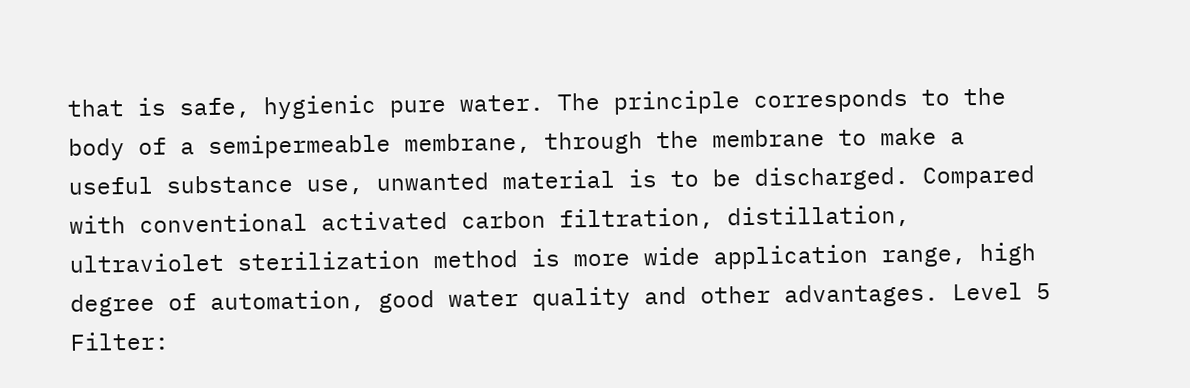that is safe, hygienic pure water. The principle corresponds to the body of a semipermeable membrane, through the membrane to make a useful substance use, unwanted material is to be discharged. Compared with conventional activated carbon filtration, distillation, ultraviolet sterilization method is more wide application range, high degree of automation, good water quality and other advantages. Level 5 Filter: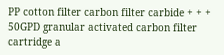PP cotton filter carbon filter carbide + + + 50GPD granular activated carbon filter cartridge a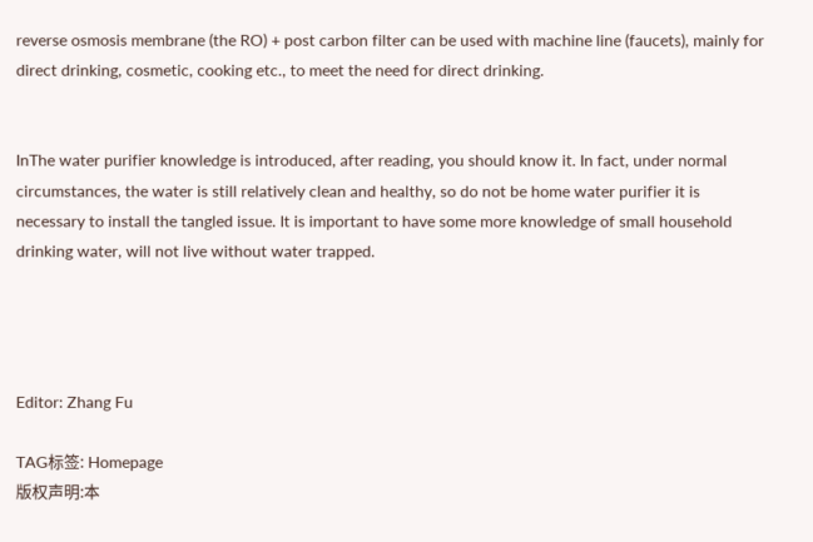reverse osmosis membrane (the RO) + post carbon filter can be used with machine line (faucets), mainly for direct drinking, cosmetic, cooking etc., to meet the need for direct drinking.


InThe water purifier knowledge is introduced, after reading, you should know it. In fact, under normal circumstances, the water is still relatively clean and healthy, so do not be home water purifier it is necessary to install the tangled issue. It is important to have some more knowledge of small household drinking water, will not live without water trapped.




Editor: Zhang Fu

TAG标签: Homepage
版权声明:本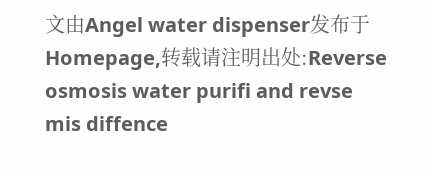文由Angel water dispenser发布于Homepage,转载请注明出处:Reverse osmosis water purifi and revse mis diffence